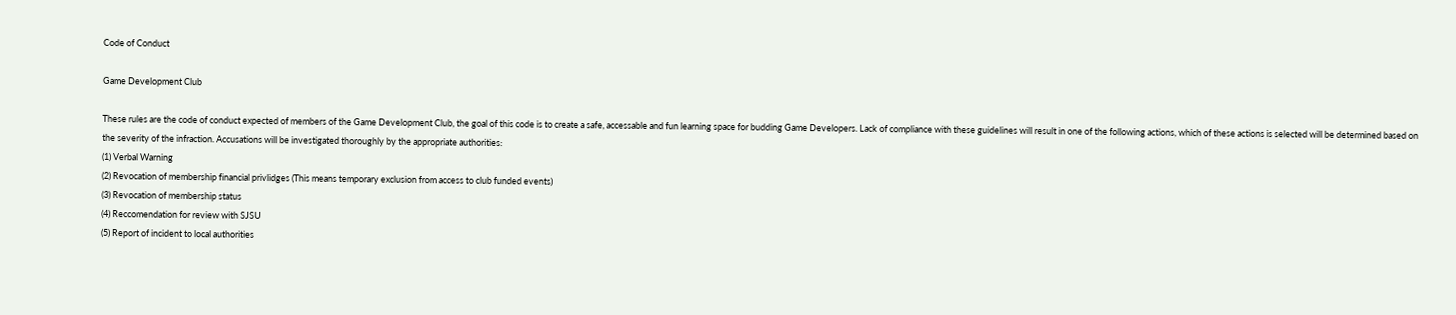Code of Conduct

Game Development Club

These rules are the code of conduct expected of members of the Game Development Club, the goal of this code is to create a safe, accessable and fun learning space for budding Game Developers. Lack of compliance with these guidelines will result in one of the following actions, which of these actions is selected will be determined based on the severity of the infraction. Accusations will be investigated thoroughly by the appropriate authorities:
(1) Verbal Warning
(2) Revocation of membership financial privlidges (This means temporary exclusion from access to club funded events)
(3) Revocation of membership status
(4) Reccomendation for review with SJSU
(5) Report of incident to local authorities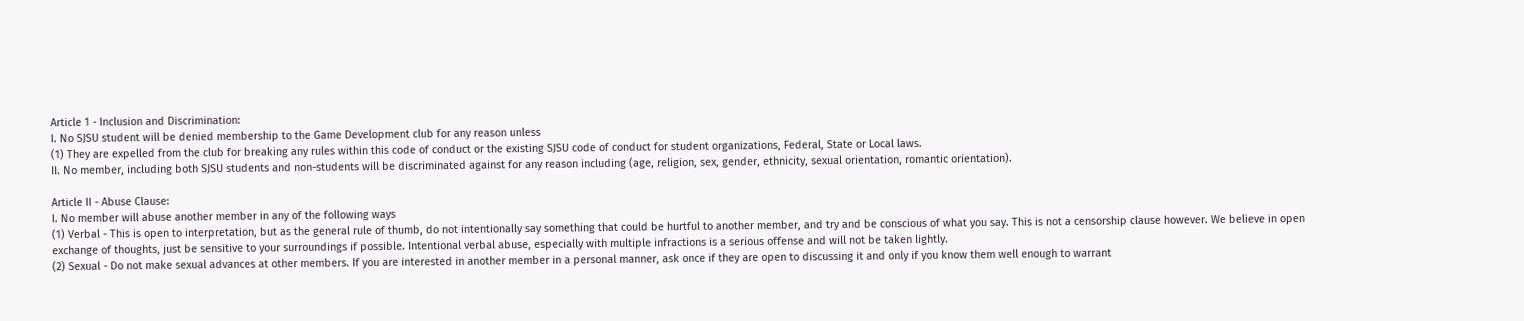Article 1 - Inclusion and Discrimination:
I. No SJSU student will be denied membership to the Game Development club for any reason unless
(1) They are expelled from the club for breaking any rules within this code of conduct or the existing SJSU code of conduct for student organizations, Federal, State or Local laws.
II. No member, including both SJSU students and non-students will be discriminated against for any reason including (age, religion, sex, gender, ethnicity, sexual orientation, romantic orientation).

Article II - Abuse Clause:
I. No member will abuse another member in any of the following ways
(1) Verbal - This is open to interpretation, but as the general rule of thumb, do not intentionally say something that could be hurtful to another member, and try and be conscious of what you say. This is not a censorship clause however. We believe in open exchange of thoughts, just be sensitive to your surroundings if possible. Intentional verbal abuse, especially with multiple infractions is a serious offense and will not be taken lightly.
(2) Sexual - Do not make sexual advances at other members. If you are interested in another member in a personal manner, ask once if they are open to discussing it and only if you know them well enough to warrant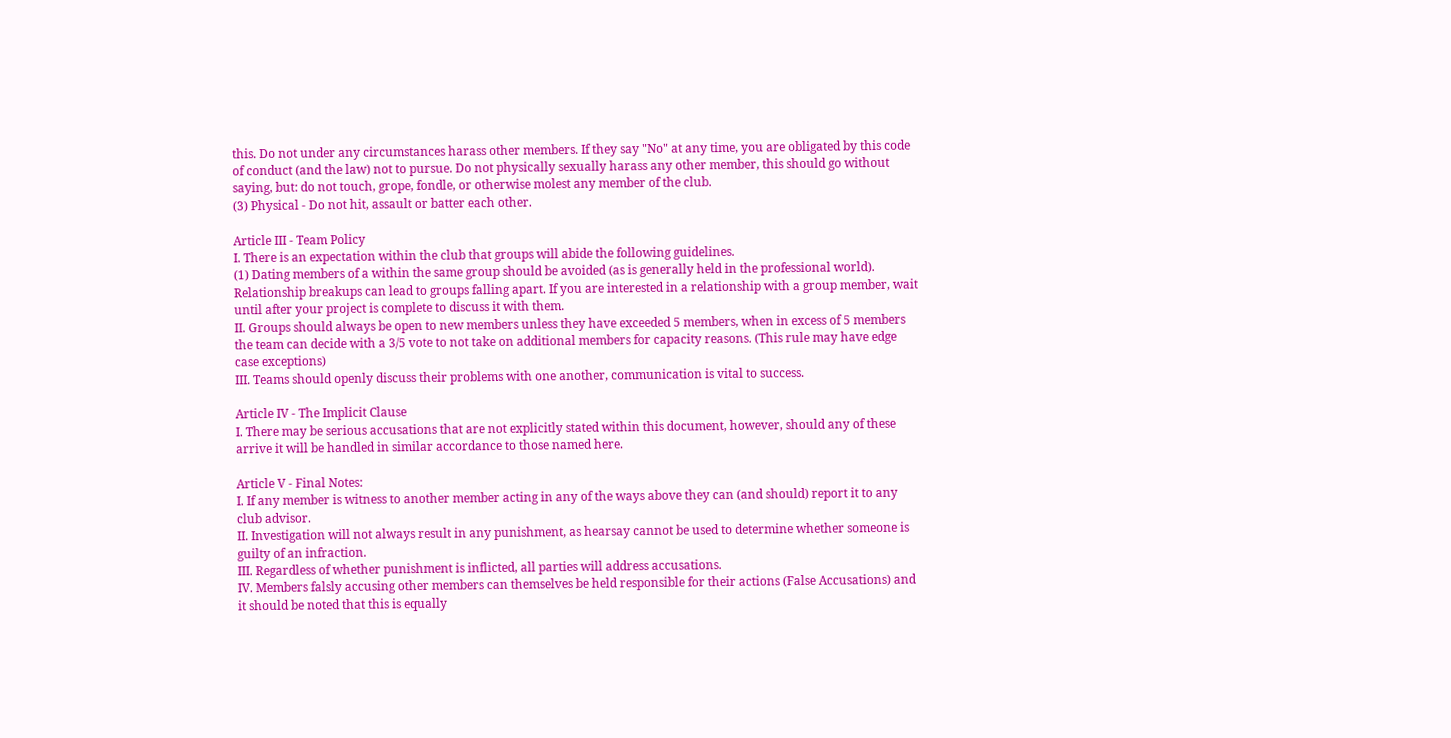this. Do not under any circumstances harass other members. If they say "No" at any time, you are obligated by this code of conduct (and the law) not to pursue. Do not physically sexually harass any other member, this should go without saying, but: do not touch, grope, fondle, or otherwise molest any member of the club.
(3) Physical - Do not hit, assault or batter each other.

Article III - Team Policy
I. There is an expectation within the club that groups will abide the following guidelines.
(1) Dating members of a within the same group should be avoided (as is generally held in the professional world). Relationship breakups can lead to groups falling apart. If you are interested in a relationship with a group member, wait until after your project is complete to discuss it with them.
II. Groups should always be open to new members unless they have exceeded 5 members, when in excess of 5 members the team can decide with a 3/5 vote to not take on additional members for capacity reasons. (This rule may have edge case exceptions)
III. Teams should openly discuss their problems with one another, communication is vital to success.

Article IV - The Implicit Clause
I. There may be serious accusations that are not explicitly stated within this document, however, should any of these arrive it will be handled in similar accordance to those named here.

Article V - Final Notes:
I. If any member is witness to another member acting in any of the ways above they can (and should) report it to any club advisor.
II. Investigation will not always result in any punishment, as hearsay cannot be used to determine whether someone is guilty of an infraction.
III. Regardless of whether punishment is inflicted, all parties will address accusations.
IV. Members falsly accusing other members can themselves be held responsible for their actions (False Accusations) and it should be noted that this is equally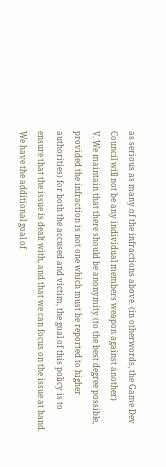as serious as many of the infractions above. (in otherwords, the Game Dev Council will not be any individual members weapon against another)
V. We maintain that there should be anonymity (to the best degree possible, provided the infraction is not one which must be reported to higher authorities) for both the accused and victim, the goal of this policy is to ensure that the issue is dealt with, and that we can focus on the issue at hand. We have the additional goal of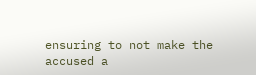ensuring to not make the accused a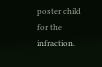poster child for the infraction.